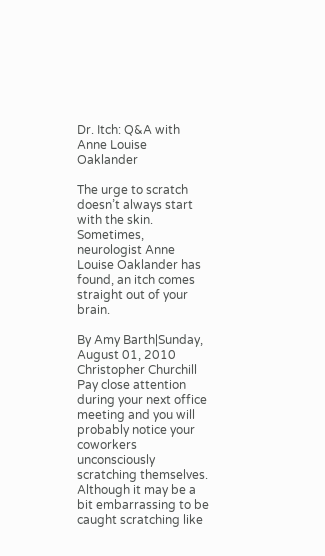Dr. Itch: Q&A with Anne Louise Oaklander

The urge to scratch doesn’t always start with the skin. Sometimes, neurologist Anne Louise Oaklander has found, an itch comes straight out of your brain.

By Amy Barth|Sunday, August 01, 2010
Christopher Churchill
Pay close attention during your next office meeting and you will probably notice your coworkers unconsciously scratching themselves. Although it may be a bit embarrassing to be caught scratching like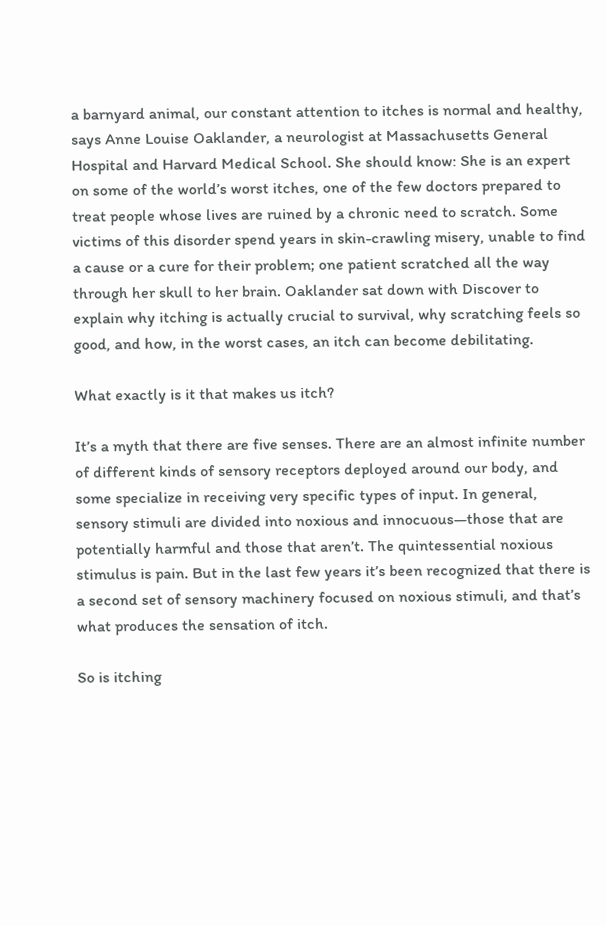a barnyard animal, our constant attention to itches is normal and healthy, says Anne Louise Oaklander, a neurologist at Massachusetts General Hospital and Harvard Medical School. She should know: She is an expert on some of the world’s worst itches, one of the few doctors prepared to treat people whose lives are ruined by a chronic need to scratch. Some victims of this disorder spend years in skin-crawling misery, unable to find a cause or a cure for their problem; one patient scratched all the way through her skull to her brain. Oaklander sat down with Discover to explain why itching is actually crucial to survival, why scratching feels so good, and how, in the worst cases, an itch can become debilitating.

What exactly is it that makes us itch?

It’s a myth that there are five senses. There are an almost infinite number of different kinds of sensory receptors deployed around our body, and some specialize in receiving very specific types of input. In general, sensory stimuli are divided into noxious and innocuous—those that are potentially harmful and those that aren’t. The quintessential noxious stimulus is pain. But in the last few years it’s been recognized that there is a second set of sensory machinery focused on noxious stimuli, and that’s what produces the sensation of itch.

So is itching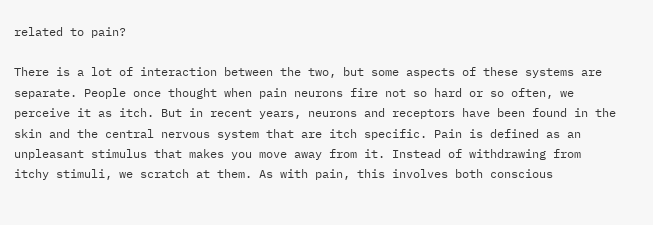related to pain?

There is a lot of interaction between the two, but some aspects of these systems are separate. People once thought when pain neurons fire not so hard or so often, we perceive it as itch. But in recent years, neurons and receptors have been found in the skin and the central nervous system that are itch specific. Pain is defined as an unpleasant stimulus that makes you move away from it. Instead of withdrawing from itchy stimuli, we scratch at them. As with pain, this involves both conscious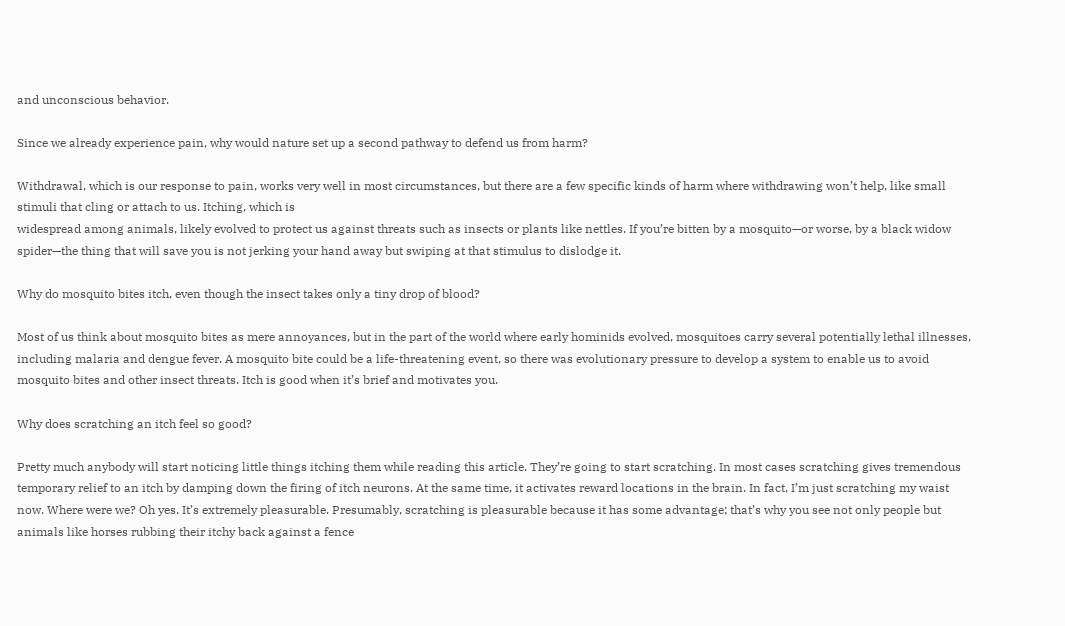and unconscious behavior.

Since we already experience pain, why would nature set up a second pathway to defend us from harm?

Withdrawal, which is our response to pain, works very well in most circumstances, but there are a few specific kinds of harm where withdrawing won’t help, like small stimuli that cling or attach to us. Itching, which is
widespread among animals, likely evolved to protect us against threats such as insects or plants like nettles. If you’re bitten by a mosquito—or worse, by a black widow spider—the thing that will save you is not jerking your hand away but swiping at that stimulus to dislodge it.

Why do mosquito bites itch, even though the insect takes only a tiny drop of blood?

Most of us think about mosquito bites as mere annoyances, but in the part of the world where early hominids evolved, mosquitoes carry several potentially lethal illnesses, including malaria and dengue fever. A mosquito bite could be a life-threatening event, so there was evolutionary pressure to develop a system to enable us to avoid mosquito bites and other insect threats. Itch is good when it’s brief and motivates you.

Why does scratching an itch feel so good?

Pretty much anybody will start noticing little things itching them while reading this article. They’re going to start scratching. In most cases scratching gives tremendous temporary relief to an itch by damping down the firing of itch neurons. At the same time, it activates reward locations in the brain. In fact, I’m just scratching my waist now. Where were we? Oh yes. It’s extremely pleasurable. Presumably, scratching is pleasurable because it has some advantage; that’s why you see not only people but animals like horses rubbing their itchy back against a fence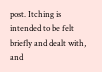post. Itching is intended to be felt briefly and dealt with, and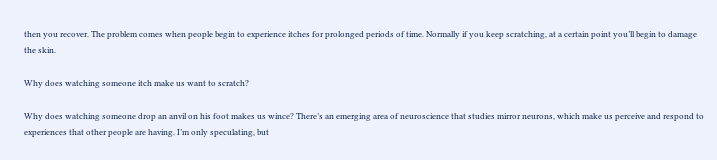then you recover. The problem comes when people begin to experience itches for prolonged periods of time. Normally if you keep scratching, at a certain point you’ll begin to damage the skin.

Why does watching someone itch make us want to scratch?

Why does watching someone drop an anvil on his foot makes us wince? There’s an emerging area of neuroscience that studies mirror neurons, which make us perceive and respond to experiences that other people are having. I’m only speculating, but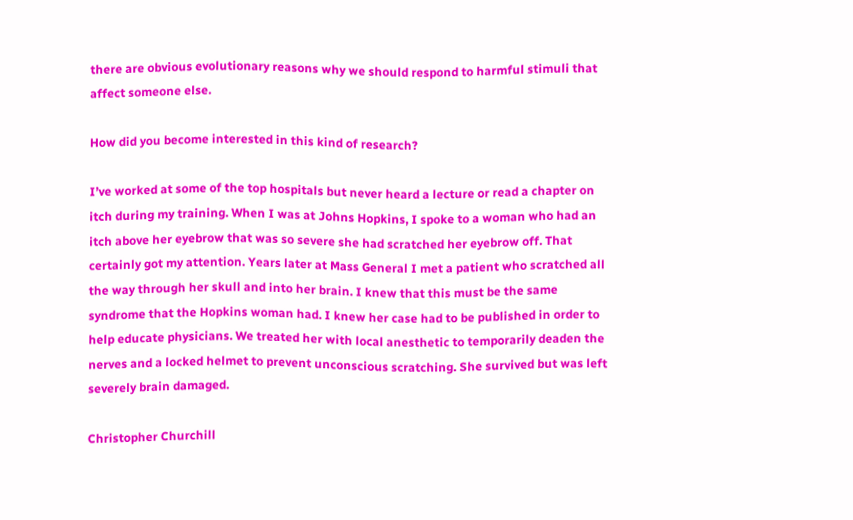there are obvious evolutionary reasons why we should respond to harmful stimuli that affect someone else.

How did you become interested in this kind of research?

I’ve worked at some of the top hospitals but never heard a lecture or read a chapter on itch during my training. When I was at Johns Hopkins, I spoke to a woman who had an itch above her eyebrow that was so severe she had scratched her eyebrow off. That certainly got my attention. Years later at Mass General I met a patient who scratched all the way through her skull and into her brain. I knew that this must be the same syndrome that the Hopkins woman had. I knew her case had to be published in order to help educate physicians. We treated her with local anesthetic to temporarily deaden the nerves and a locked helmet to prevent unconscious scratching. She survived but was left severely brain damaged.

Christopher Churchill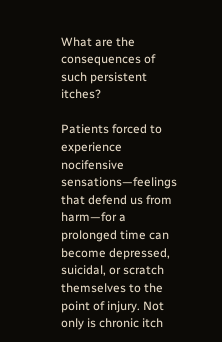What are the consequences of such persistent itches?

Patients forced to experience nocifensive sensations—feelings that defend us from harm—for a prolonged time can become depressed, suicidal, or scratch themselves to the point of injury. Not only is chronic itch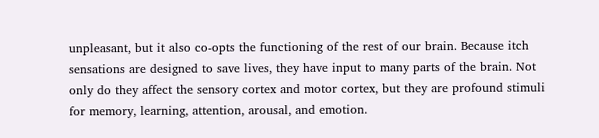unpleasant, but it also co-opts the functioning of the rest of our brain. Because itch sensations are designed to save lives, they have input to many parts of the brain. Not only do they affect the sensory cortex and motor cortex, but they are profound stimuli for memory, learning, attention, arousal, and emotion.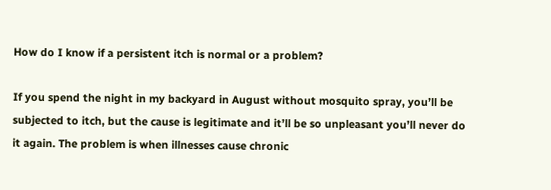How do I know if a persistent itch is normal or a problem?

If you spend the night in my backyard in August without mosquito spray, you’ll be subjected to itch, but the cause is legitimate and it’ll be so unpleasant you’ll never do it again. The problem is when illnesses cause chronic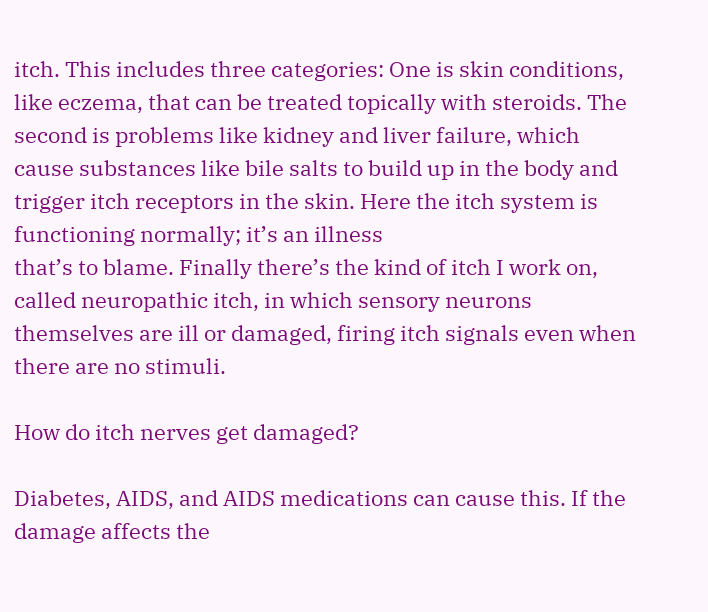itch. This includes three categories: One is skin conditions, like eczema, that can be treated topically with steroids. The second is problems like kidney and liver failure, which cause substances like bile salts to build up in the body and trigger itch receptors in the skin. Here the itch system is functioning normally; it’s an illness
that’s to blame. Finally there’s the kind of itch I work on, called neuropathic itch, in which sensory neurons themselves are ill or damaged, firing itch signals even when there are no stimuli.

How do itch nerves get damaged?

Diabetes, AIDS, and AIDS medications can cause this. If the damage affects the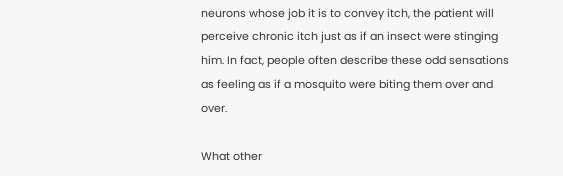neurons whose job it is to convey itch, the patient will perceive chronic itch just as if an insect were stinging him. In fact, people often describe these odd sensations as feeling as if a mosquito were biting them over and over.

What other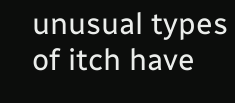unusual types of itch have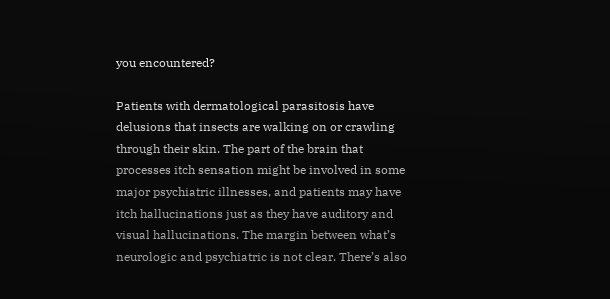you encountered?

Patients with dermatological parasitosis have delusions that insects are walking on or crawling through their skin. The part of the brain that processes itch sensation might be involved in some major psychiatric illnesses, and patients may have itch hallucinations just as they have auditory and visual hallucinations. The margin between what’s neurologic and psychiatric is not clear. There’s also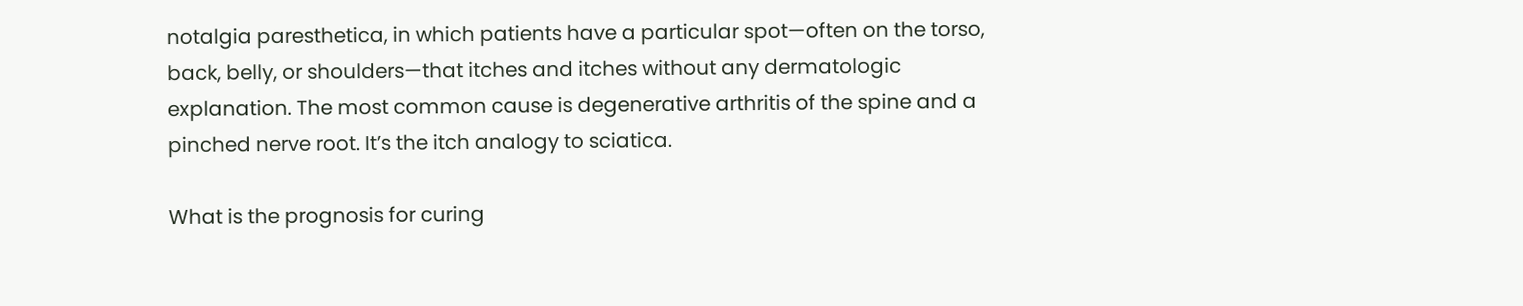notalgia paresthetica, in which patients have a particular spot—often on the torso, back, belly, or shoulders—that itches and itches without any dermatologic explanation. The most common cause is degenerative arthritis of the spine and a pinched nerve root. It’s the itch analogy to sciatica.

What is the prognosis for curing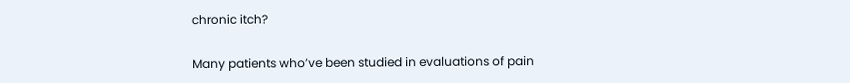chronic itch?

Many patients who’ve been studied in evaluations of pain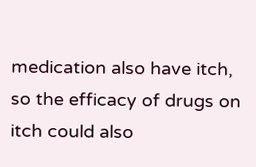medication also have itch, so the efficacy of drugs on itch could also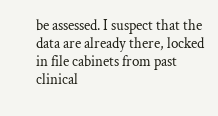be assessed. I suspect that the data are already there, locked in file cabinets from past clinical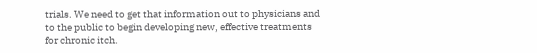trials. We need to get that information out to physicians and to the public to begin developing new, effective treatments for chronic itch.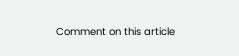Comment on this article